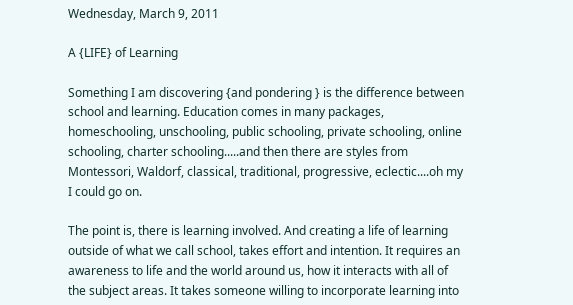Wednesday, March 9, 2011

A {LIFE} of Learning

Something I am discovering {and pondering } is the difference between school and learning. Education comes in many packages, homeschooling, unschooling, public schooling, private schooling, online schooling, charter schooling.....and then there are styles from Montessori, Waldorf, classical, traditional, progressive, eclectic....oh my I could go on.

The point is, there is learning involved. And creating a life of learning outside of what we call school, takes effort and intention. It requires an awareness to life and the world around us, how it interacts with all of the subject areas. It takes someone willing to incorporate learning into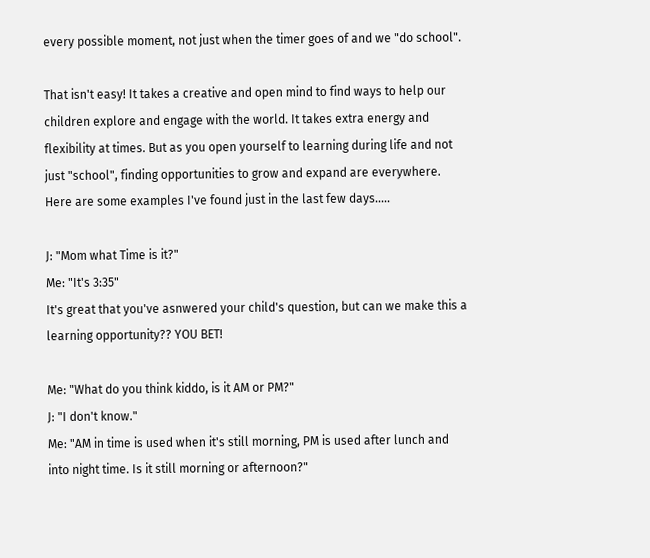every possible moment, not just when the timer goes of and we "do school".

That isn't easy! It takes a creative and open mind to find ways to help our children explore and engage with the world. It takes extra energy and flexibility at times. But as you open yourself to learning during life and not just "school", finding opportunities to grow and expand are everywhere. Here are some examples I've found just in the last few days.....

J: "Mom what Time is it?"
Me: "It's 3:35"
It's great that you've asnwered your child's question, but can we make this a learning opportunity?? YOU BET!

Me: "What do you think kiddo, is it AM or PM?"
J: "I don't know."
Me: "AM in time is used when it's still morning, PM is used after lunch and into night time. Is it still morning or afternoon?"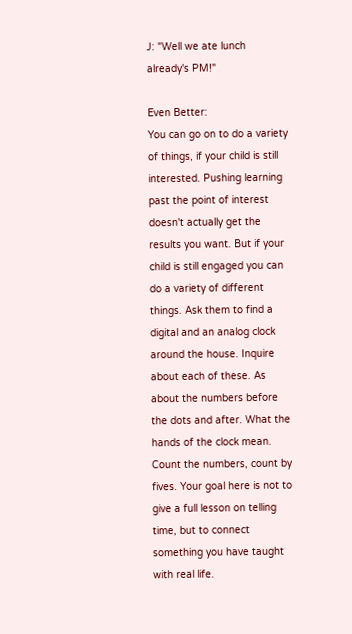J: "Well we ate lunch already's PM!"

Even Better:
You can go on to do a variety of things, if your child is still interested. Pushing learning past the point of interest doesn't actually get the results you want. But if your child is still engaged you can do a variety of different things. Ask them to find a digital and an analog clock around the house. Inquire about each of these. As about the numbers before the dots and after. What the hands of the clock mean. Count the numbers, count by fives. Your goal here is not to give a full lesson on telling time, but to connect something you have taught with real life.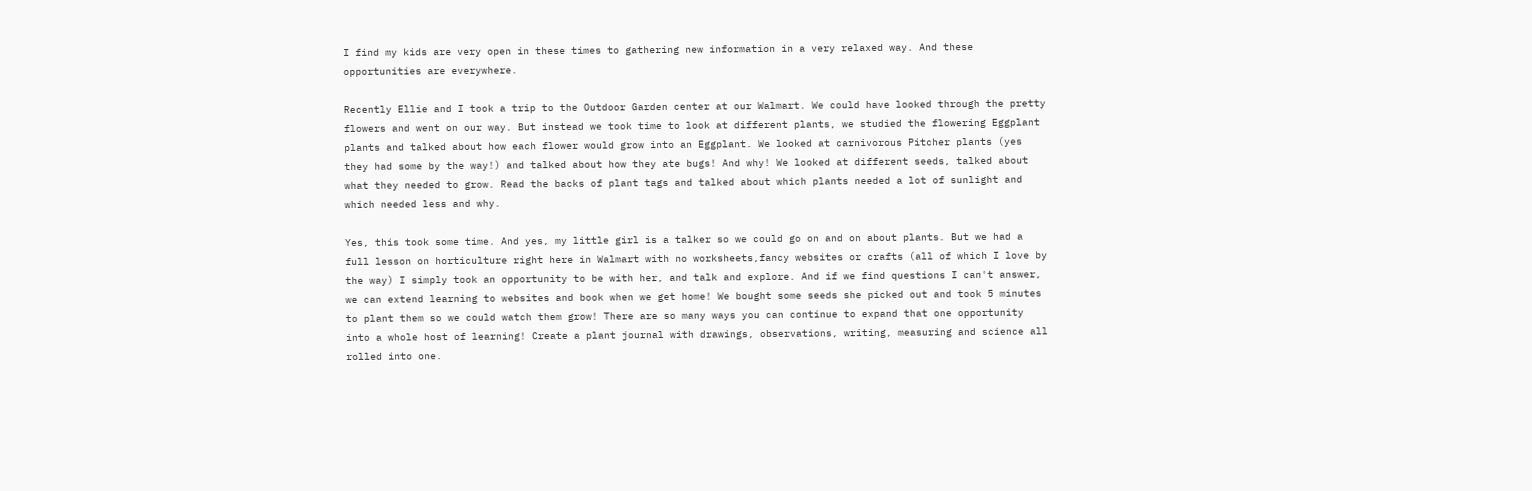I find my kids are very open in these times to gathering new information in a very relaxed way. And these opportunities are everywhere.

Recently Ellie and I took a trip to the Outdoor Garden center at our Walmart. We could have looked through the pretty flowers and went on our way. But instead we took time to look at different plants, we studied the flowering Eggplant plants and talked about how each flower would grow into an Eggplant. We looked at carnivorous Pitcher plants (yes they had some by the way!) and talked about how they ate bugs! And why! We looked at different seeds, talked about what they needed to grow. Read the backs of plant tags and talked about which plants needed a lot of sunlight and which needed less and why.

Yes, this took some time. And yes, my little girl is a talker so we could go on and on about plants. But we had a full lesson on horticulture right here in Walmart with no worksheets,fancy websites or crafts (all of which I love by the way) I simply took an opportunity to be with her, and talk and explore. And if we find questions I can't answer, we can extend learning to websites and book when we get home! We bought some seeds she picked out and took 5 minutes to plant them so we could watch them grow! There are so many ways you can continue to expand that one opportunity into a whole host of learning! Create a plant journal with drawings, observations, writing, measuring and science all rolled into one.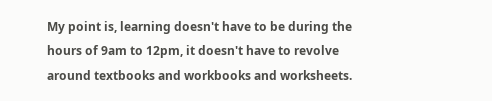My point is, learning doesn't have to be during the hours of 9am to 12pm, it doesn't have to revolve around textbooks and workbooks and worksheets.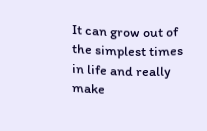It can grow out of the simplest times in life and really make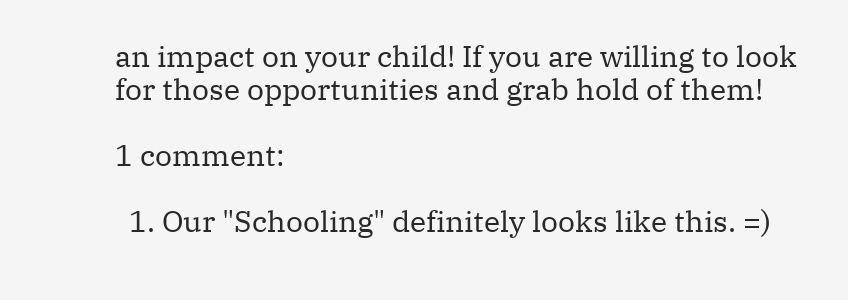an impact on your child! If you are willing to look for those opportunities and grab hold of them!

1 comment:

  1. Our "Schooling" definitely looks like this. =)